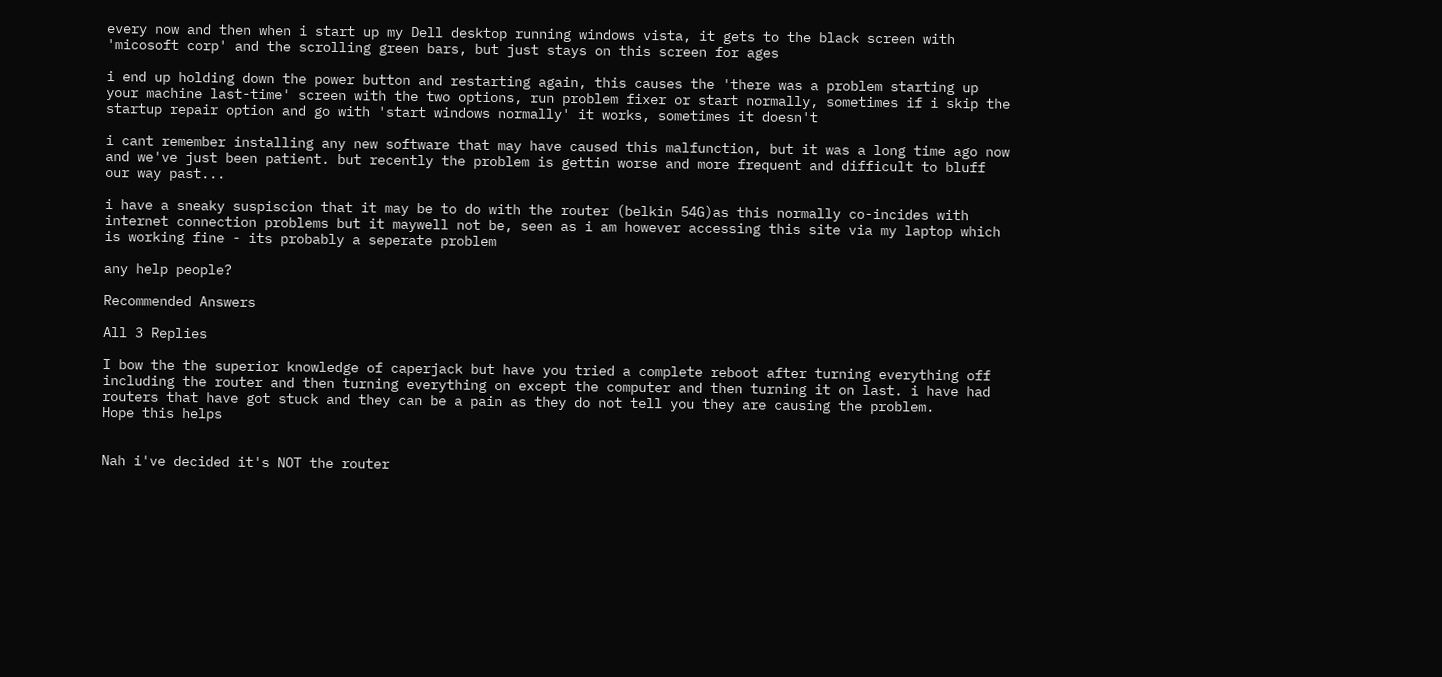every now and then when i start up my Dell desktop running windows vista, it gets to the black screen with 'micosoft corp' and the scrolling green bars, but just stays on this screen for ages

i end up holding down the power button and restarting again, this causes the 'there was a problem starting up your machine last-time' screen with the two options, run problem fixer or start normally, sometimes if i skip the startup repair option and go with 'start windows normally' it works, sometimes it doesn't

i cant remember installing any new software that may have caused this malfunction, but it was a long time ago now and we've just been patient. but recently the problem is gettin worse and more frequent and difficult to bluff our way past...

i have a sneaky suspiscion that it may be to do with the router (belkin 54G)as this normally co-incides with internet connection problems but it maywell not be, seen as i am however accessing this site via my laptop which is working fine - its probably a seperate problem

any help people?

Recommended Answers

All 3 Replies

I bow the the superior knowledge of caperjack but have you tried a complete reboot after turning everything off including the router and then turning everything on except the computer and then turning it on last. i have had routers that have got stuck and they can be a pain as they do not tell you they are causing the problem.
Hope this helps


Nah i've decided it's NOT the router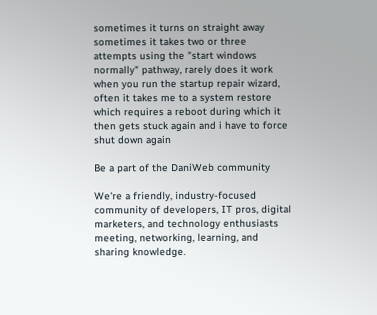sometimes it turns on straight away sometimes it takes two or three attempts using the "start windows normally" pathway, rarely does it work when you run the startup repair wizard, often it takes me to a system restore which requires a reboot during which it then gets stuck again and i have to force shut down again

Be a part of the DaniWeb community

We're a friendly, industry-focused community of developers, IT pros, digital marketers, and technology enthusiasts meeting, networking, learning, and sharing knowledge.